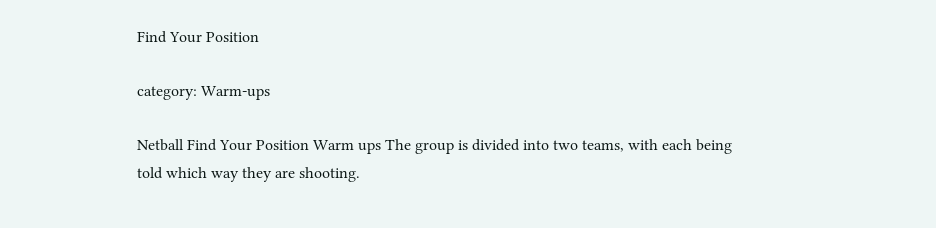Find Your Position

category: Warm-ups

Netball Find Your Position Warm ups The group is divided into two teams, with each being told which way they are shooting.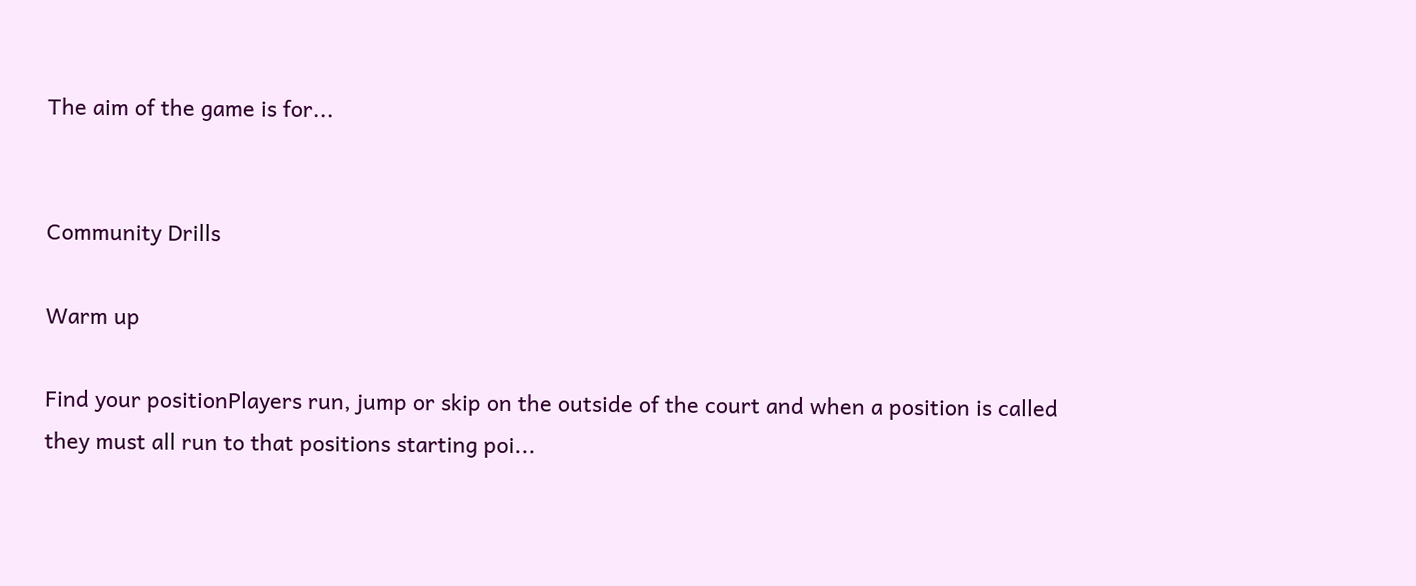The aim of the game is for...


Community Drills

Warm up

Find your positionPlayers run, jump or skip on the outside of the court and when a position is called they must all run to that positions starting poi...